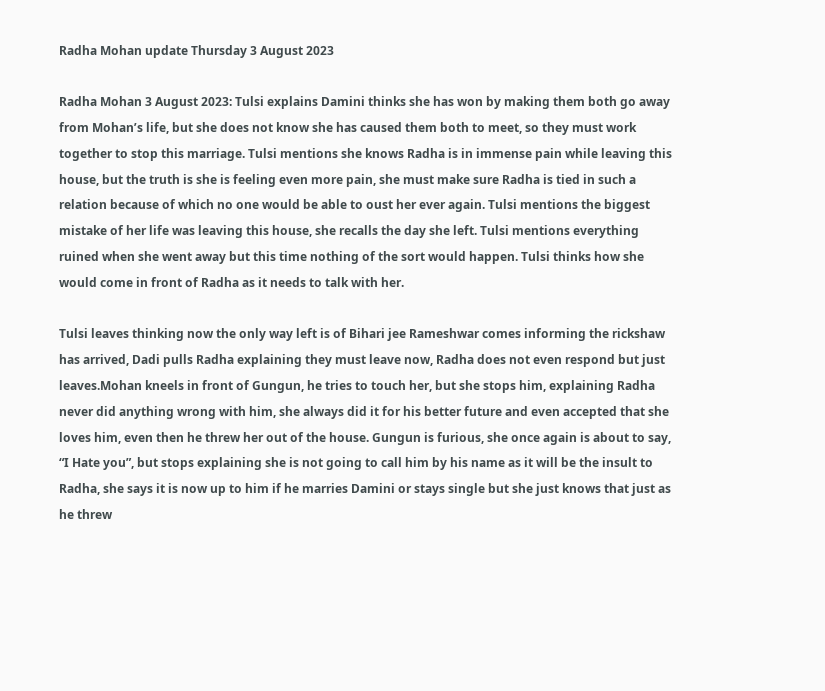Radha Mohan update Thursday 3 August 2023

Radha Mohan 3 August 2023: Tulsi explains Damini thinks she has won by making them both go away from Mohan’s life, but she does not know she has caused them both to meet, so they must work together to stop this marriage. Tulsi mentions she knows Radha is in immense pain while leaving this house, but the truth is she is feeling even more pain, she must make sure Radha is tied in such a relation because of which no one would be able to oust her ever again. Tulsi mentions the biggest mistake of her life was leaving this house, she recalls the day she left. Tulsi mentions everything ruined when she went away but this time nothing of the sort would happen. Tulsi thinks how she would come in front of Radha as it needs to talk with her.

Tulsi leaves thinking now the only way left is of Bihari jee Rameshwar comes informing the rickshaw has arrived, Dadi pulls Radha explaining they must leave now, Radha does not even respond but just leaves.Mohan kneels in front of Gungun, he tries to touch her, but she stops him, explaining Radha never did anything wrong with him, she always did it for his better future and even accepted that she loves him, even then he threw her out of the house. Gungun is furious, she once again is about to say, “I Hate you”, but stops explaining she is not going to call him by his name as it will be the insult to Radha, she says it is now up to him if he marries Damini or stays single but she just knows that just as he threw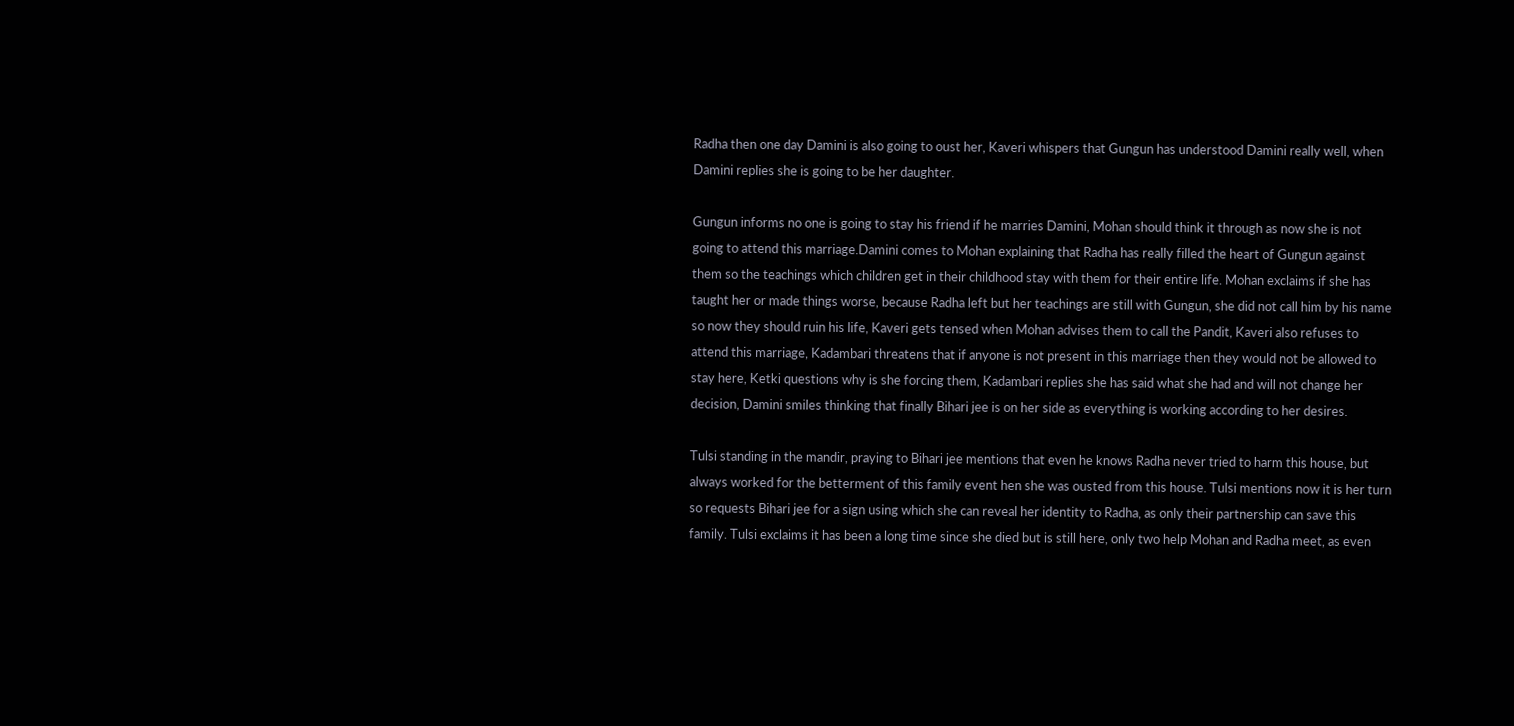Radha then one day Damini is also going to oust her, Kaveri whispers that Gungun has understood Damini really well, when Damini replies she is going to be her daughter.

Gungun informs no one is going to stay his friend if he marries Damini, Mohan should think it through as now she is not going to attend this marriage.Damini comes to Mohan explaining that Radha has really filled the heart of Gungun against them so the teachings which children get in their childhood stay with them for their entire life. Mohan exclaims if she has taught her or made things worse, because Radha left but her teachings are still with Gungun, she did not call him by his name so now they should ruin his life, Kaveri gets tensed when Mohan advises them to call the Pandit, Kaveri also refuses to attend this marriage, Kadambari threatens that if anyone is not present in this marriage then they would not be allowed to stay here, Ketki questions why is she forcing them, Kadambari replies she has said what she had and will not change her decision, Damini smiles thinking that finally Bihari jee is on her side as everything is working according to her desires.

Tulsi standing in the mandir, praying to Bihari jee mentions that even he knows Radha never tried to harm this house, but always worked for the betterment of this family event hen she was ousted from this house. Tulsi mentions now it is her turn so requests Bihari jee for a sign using which she can reveal her identity to Radha, as only their partnership can save this family. Tulsi exclaims it has been a long time since she died but is still here, only two help Mohan and Radha meet, as even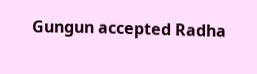Gungun accepted Radha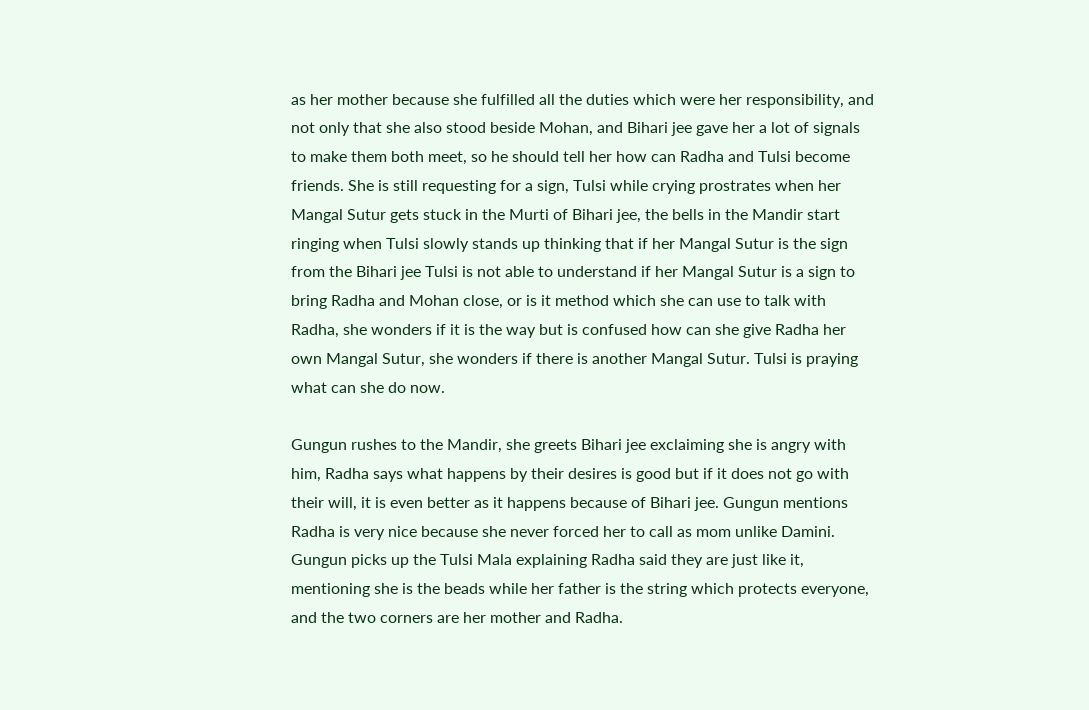as her mother because she fulfilled all the duties which were her responsibility, and not only that she also stood beside Mohan, and Bihari jee gave her a lot of signals to make them both meet, so he should tell her how can Radha and Tulsi become friends. She is still requesting for a sign, Tulsi while crying prostrates when her Mangal Sutur gets stuck in the Murti of Bihari jee, the bells in the Mandir start ringing when Tulsi slowly stands up thinking that if her Mangal Sutur is the sign from the Bihari jee Tulsi is not able to understand if her Mangal Sutur is a sign to bring Radha and Mohan close, or is it method which she can use to talk with Radha, she wonders if it is the way but is confused how can she give Radha her own Mangal Sutur, she wonders if there is another Mangal Sutur. Tulsi is praying what can she do now.

Gungun rushes to the Mandir, she greets Bihari jee exclaiming she is angry with him, Radha says what happens by their desires is good but if it does not go with their will, it is even better as it happens because of Bihari jee. Gungun mentions Radha is very nice because she never forced her to call as mom unlike Damini. Gungun picks up the Tulsi Mala explaining Radha said they are just like it, mentioning she is the beads while her father is the string which protects everyone, and the two corners are her mother and Radha.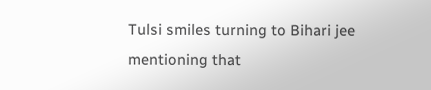Tulsi smiles turning to Bihari jee mentioning that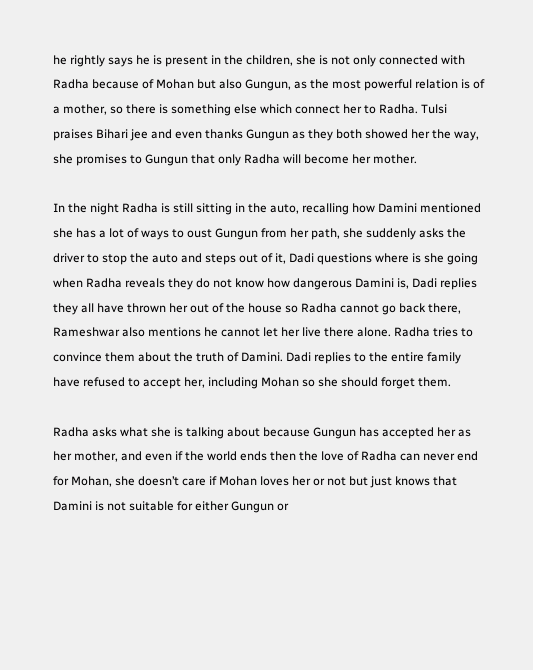he rightly says he is present in the children, she is not only connected with Radha because of Mohan but also Gungun, as the most powerful relation is of a mother, so there is something else which connect her to Radha. Tulsi praises Bihari jee and even thanks Gungun as they both showed her the way, she promises to Gungun that only Radha will become her mother.

In the night Radha is still sitting in the auto, recalling how Damini mentioned she has a lot of ways to oust Gungun from her path, she suddenly asks the driver to stop the auto and steps out of it, Dadi questions where is she going when Radha reveals they do not know how dangerous Damini is, Dadi replies they all have thrown her out of the house so Radha cannot go back there, Rameshwar also mentions he cannot let her live there alone. Radha tries to convince them about the truth of Damini. Dadi replies to the entire family have refused to accept her, including Mohan so she should forget them.

Radha asks what she is talking about because Gungun has accepted her as her mother, and even if the world ends then the love of Radha can never end for Mohan, she doesn’t care if Mohan loves her or not but just knows that Damini is not suitable for either Gungun or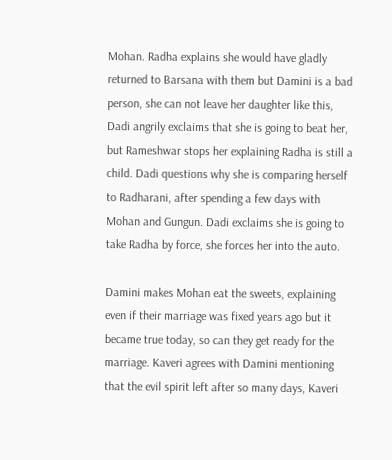Mohan. Radha explains she would have gladly returned to Barsana with them but Damini is a bad person, she can not leave her daughter like this, Dadi angrily exclaims that she is going to beat her, but Rameshwar stops her explaining Radha is still a child. Dadi questions why she is comparing herself to Radharani, after spending a few days with Mohan and Gungun. Dadi exclaims she is going to take Radha by force, she forces her into the auto.

Damini makes Mohan eat the sweets, explaining even if their marriage was fixed years ago but it became true today, so can they get ready for the marriage. Kaveri agrees with Damini mentioning that the evil spirit left after so many days, Kaveri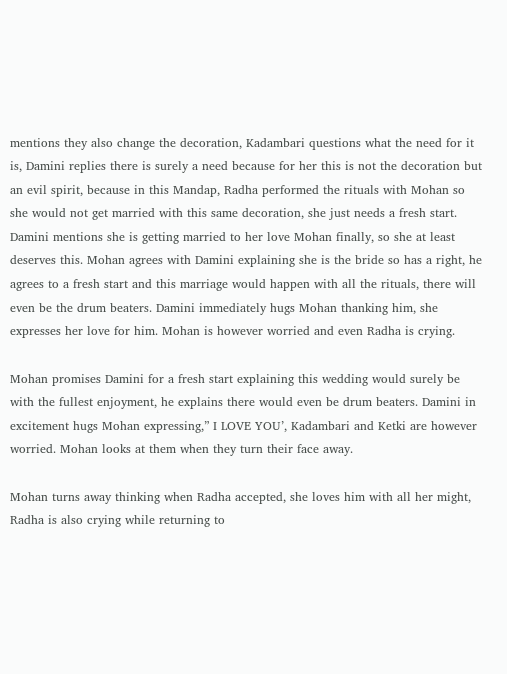mentions they also change the decoration, Kadambari questions what the need for it is, Damini replies there is surely a need because for her this is not the decoration but an evil spirit, because in this Mandap, Radha performed the rituals with Mohan so she would not get married with this same decoration, she just needs a fresh start. Damini mentions she is getting married to her love Mohan finally, so she at least deserves this. Mohan agrees with Damini explaining she is the bride so has a right, he agrees to a fresh start and this marriage would happen with all the rituals, there will even be the drum beaters. Damini immediately hugs Mohan thanking him, she expresses her love for him. Mohan is however worried and even Radha is crying.

Mohan promises Damini for a fresh start explaining this wedding would surely be with the fullest enjoyment, he explains there would even be drum beaters. Damini in excitement hugs Mohan expressing,” I LOVE YOU’, Kadambari and Ketki are however worried. Mohan looks at them when they turn their face away.

Mohan turns away thinking when Radha accepted, she loves him with all her might, Radha is also crying while returning to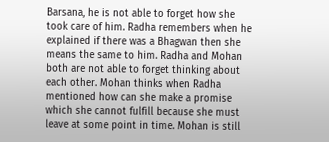Barsana, he is not able to forget how she took care of him. Radha remembers when he explained if there was a Bhagwan then she means the same to him. Radha and Mohan both are not able to forget thinking about each other. Mohan thinks when Radha mentioned how can she make a promise which she cannot fulfill because she must leave at some point in time. Mohan is still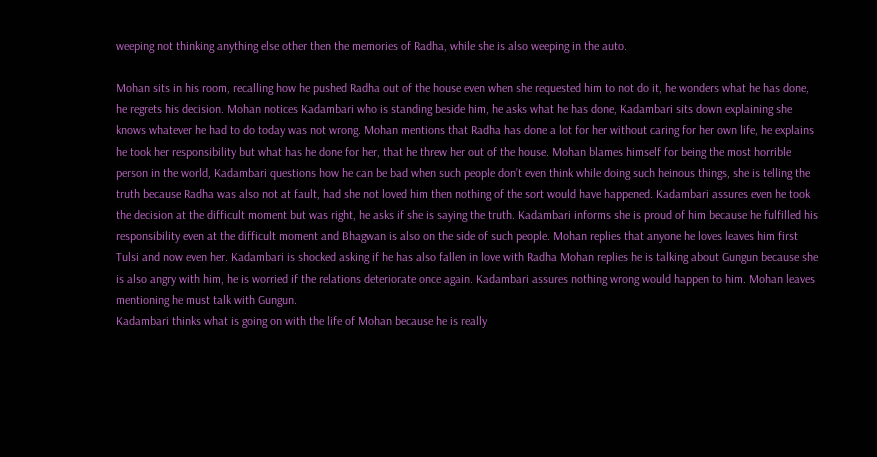weeping not thinking anything else other then the memories of Radha, while she is also weeping in the auto.

Mohan sits in his room, recalling how he pushed Radha out of the house even when she requested him to not do it, he wonders what he has done, he regrets his decision. Mohan notices Kadambari who is standing beside him, he asks what he has done, Kadambari sits down explaining she knows whatever he had to do today was not wrong. Mohan mentions that Radha has done a lot for her without caring for her own life, he explains he took her responsibility but what has he done for her, that he threw her out of the house. Mohan blames himself for being the most horrible person in the world, Kadambari questions how he can be bad when such people don’t even think while doing such heinous things, she is telling the truth because Radha was also not at fault, had she not loved him then nothing of the sort would have happened. Kadambari assures even he took the decision at the difficult moment but was right, he asks if she is saying the truth. Kadambari informs she is proud of him because he fulfilled his responsibility even at the difficult moment and Bhagwan is also on the side of such people. Mohan replies that anyone he loves leaves him first Tulsi and now even her. Kadambari is shocked asking if he has also fallen in love with Radha Mohan replies he is talking about Gungun because she is also angry with him, he is worried if the relations deteriorate once again. Kadambari assures nothing wrong would happen to him. Mohan leaves mentioning he must talk with Gungun.
Kadambari thinks what is going on with the life of Mohan because he is really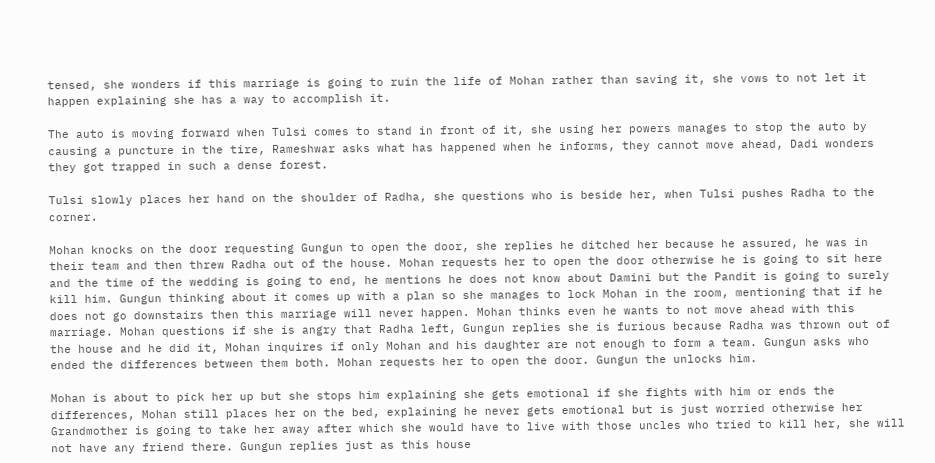tensed, she wonders if this marriage is going to ruin the life of Mohan rather than saving it, she vows to not let it happen explaining she has a way to accomplish it.

The auto is moving forward when Tulsi comes to stand in front of it, she using her powers manages to stop the auto by causing a puncture in the tire, Rameshwar asks what has happened when he informs, they cannot move ahead, Dadi wonders they got trapped in such a dense forest.

Tulsi slowly places her hand on the shoulder of Radha, she questions who is beside her, when Tulsi pushes Radha to the corner.

Mohan knocks on the door requesting Gungun to open the door, she replies he ditched her because he assured, he was in their team and then threw Radha out of the house. Mohan requests her to open the door otherwise he is going to sit here and the time of the wedding is going to end, he mentions he does not know about Damini but the Pandit is going to surely kill him. Gungun thinking about it comes up with a plan so she manages to lock Mohan in the room, mentioning that if he does not go downstairs then this marriage will never happen. Mohan thinks even he wants to not move ahead with this marriage. Mohan questions if she is angry that Radha left, Gungun replies she is furious because Radha was thrown out of the house and he did it, Mohan inquires if only Mohan and his daughter are not enough to form a team. Gungun asks who ended the differences between them both. Mohan requests her to open the door. Gungun the unlocks him.

Mohan is about to pick her up but she stops him explaining she gets emotional if she fights with him or ends the differences, Mohan still places her on the bed, explaining he never gets emotional but is just worried otherwise her Grandmother is going to take her away after which she would have to live with those uncles who tried to kill her, she will not have any friend there. Gungun replies just as this house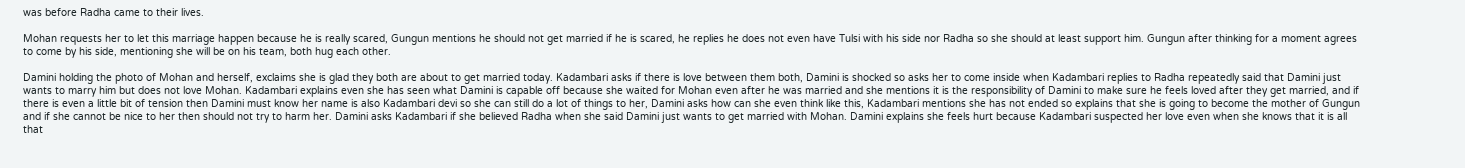was before Radha came to their lives.

Mohan requests her to let this marriage happen because he is really scared, Gungun mentions he should not get married if he is scared, he replies he does not even have Tulsi with his side nor Radha so she should at least support him. Gungun after thinking for a moment agrees to come by his side, mentioning she will be on his team, both hug each other.

Damini holding the photo of Mohan and herself, exclaims she is glad they both are about to get married today. Kadambari asks if there is love between them both, Damini is shocked so asks her to come inside when Kadambari replies to Radha repeatedly said that Damini just wants to marry him but does not love Mohan. Kadambari explains even she has seen what Damini is capable off because she waited for Mohan even after he was married and she mentions it is the responsibility of Damini to make sure he feels loved after they get married, and if there is even a little bit of tension then Damini must know her name is also Kadambari devi so she can still do a lot of things to her, Damini asks how can she even think like this, Kadambari mentions she has not ended so explains that she is going to become the mother of Gungun and if she cannot be nice to her then should not try to harm her. Damini asks Kadambari if she believed Radha when she said Damini just wants to get married with Mohan. Damini explains she feels hurt because Kadambari suspected her love even when she knows that it is all that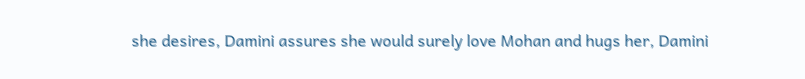she desires, Damini assures she would surely love Mohan and hugs her, Damini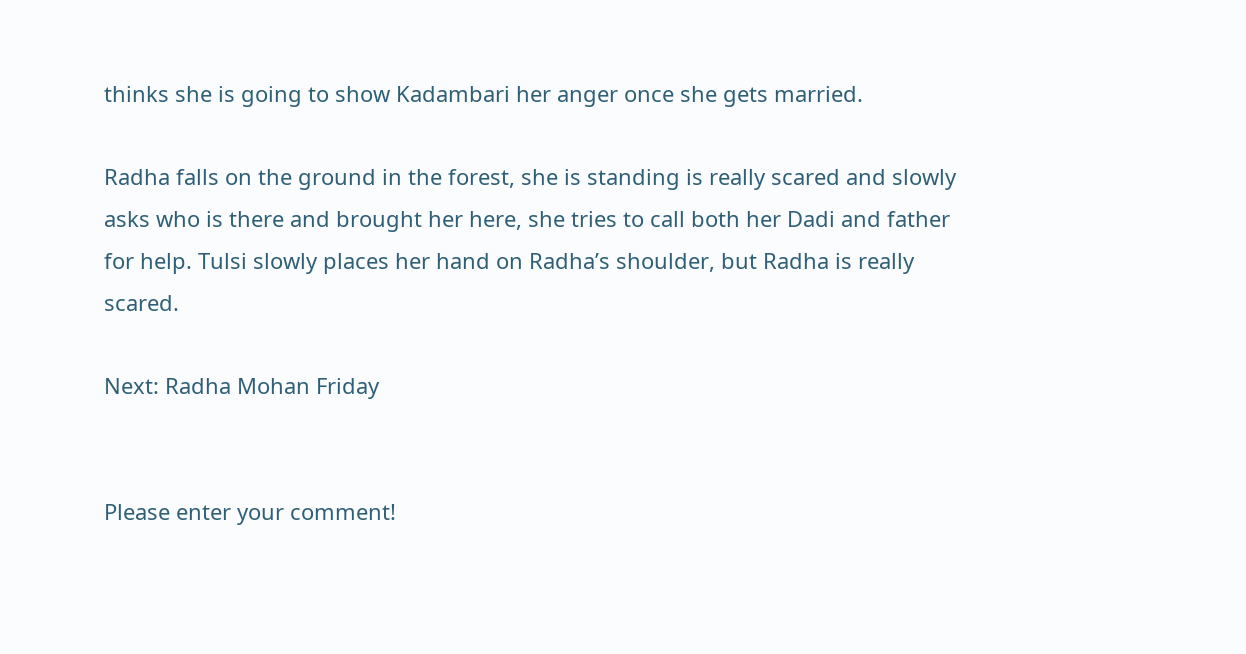thinks she is going to show Kadambari her anger once she gets married.

Radha falls on the ground in the forest, she is standing is really scared and slowly asks who is there and brought her here, she tries to call both her Dadi and father for help. Tulsi slowly places her hand on Radha’s shoulder, but Radha is really scared.

Next: Radha Mohan Friday


Please enter your comment!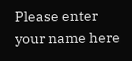Please enter your name here